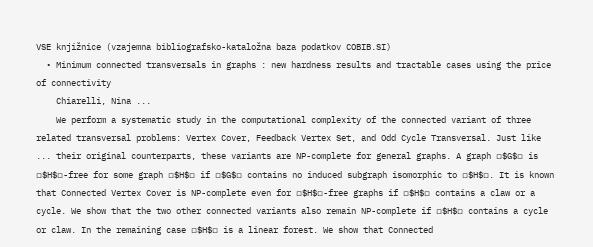VSE knjižnice (vzajemna bibliografsko-kataložna baza podatkov COBIB.SI)
  • Minimum connected transversals in graphs : new hardness results and tractable cases using the price of connectivity
    Chiarelli, Nina ...
    We perform a systematic study in the computational complexity of the connected variant of three related transversal problems: Vertex Cover, Feedback Vertex Set, and Odd Cycle Transversal. Just like ... their original counterparts, these variants are NP-complete for general graphs. A graph ▫$G$▫ is ▫$H$▫-free for some graph ▫$H$▫ if ▫$G$▫ contains no induced subgraph isomorphic to ▫$H$▫. It is known that Connected Vertex Cover is NP-complete even for ▫$H$▫-free graphs if ▫$H$▫ contains a claw or a cycle. We show that the two other connected variants also remain NP-complete if ▫$H$▫ contains a cycle or claw. In the remaining case ▫$H$▫ is a linear forest. We show that Connected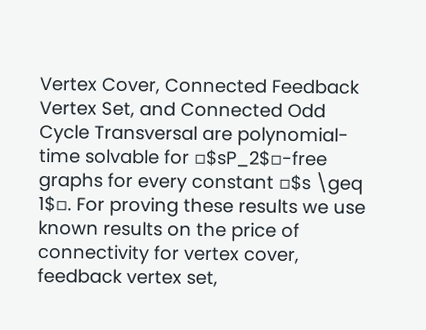Vertex Cover, Connected Feedback Vertex Set, and Connected Odd Cycle Transversal are polynomial-time solvable for ▫$sP_2$▫-free graphs for every constant ▫$s \geq 1$▫. For proving these results we use known results on the price of connectivity for vertex cover, feedback vertex set,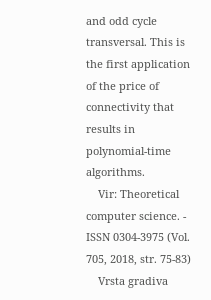and odd cycle transversal. This is the first application of the price of connectivity that results in polynomial-time algorithms.
    Vir: Theoretical computer science. - ISSN 0304-3975 (Vol. 705, 2018, str. 75-83)
    Vrsta gradiva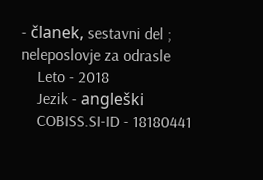- članek, sestavni del ; neleposlovje za odrasle
    Leto - 2018
    Jezik - angleški
    COBISS.SI-ID - 18180441